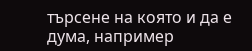търсене на която и да е дума, например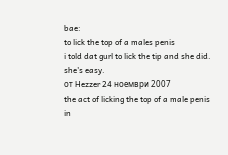bae:
to lick the top of a males penis
i told dat gurl to lick the tip and she did. she's easy.
от Hezzer 24 ноември 2007
the act of licking the top of a male penis in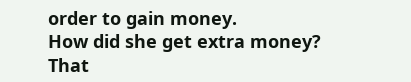order to gain money.
How did she get extra money? That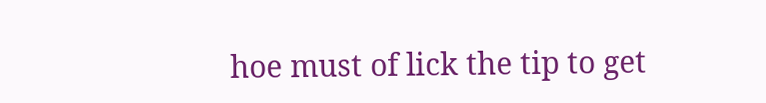hoe must of lick the tip to get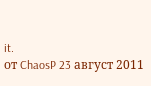it.
от ChaosP 23 август 2011